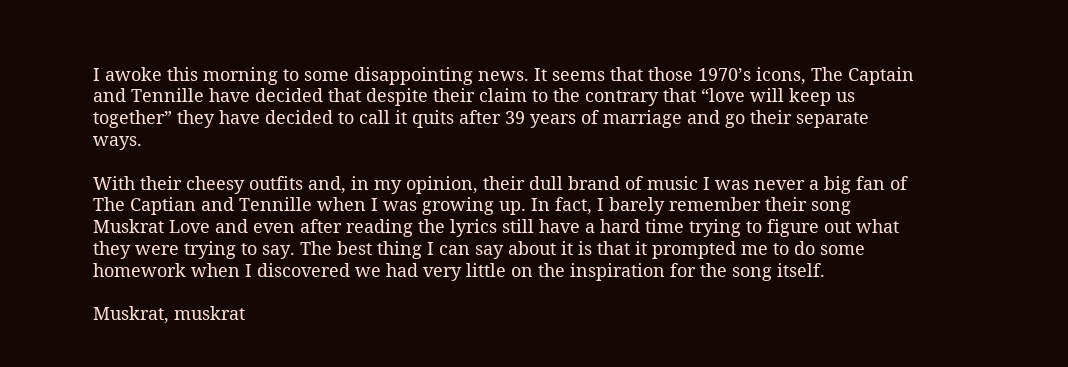I awoke this morning to some disappointing news. It seems that those 1970’s icons, The Captain and Tennille have decided that despite their claim to the contrary that “love will keep us together” they have decided to call it quits after 39 years of marriage and go their separate ways.

With their cheesy outfits and, in my opinion, their dull brand of music I was never a big fan of The Captian and Tennille when I was growing up. In fact, I barely remember their song Muskrat Love and even after reading the lyrics still have a hard time trying to figure out what they were trying to say. The best thing I can say about it is that it prompted me to do some homework when I discovered we had very little on the inspiration for the song itself.

Muskrat, muskrat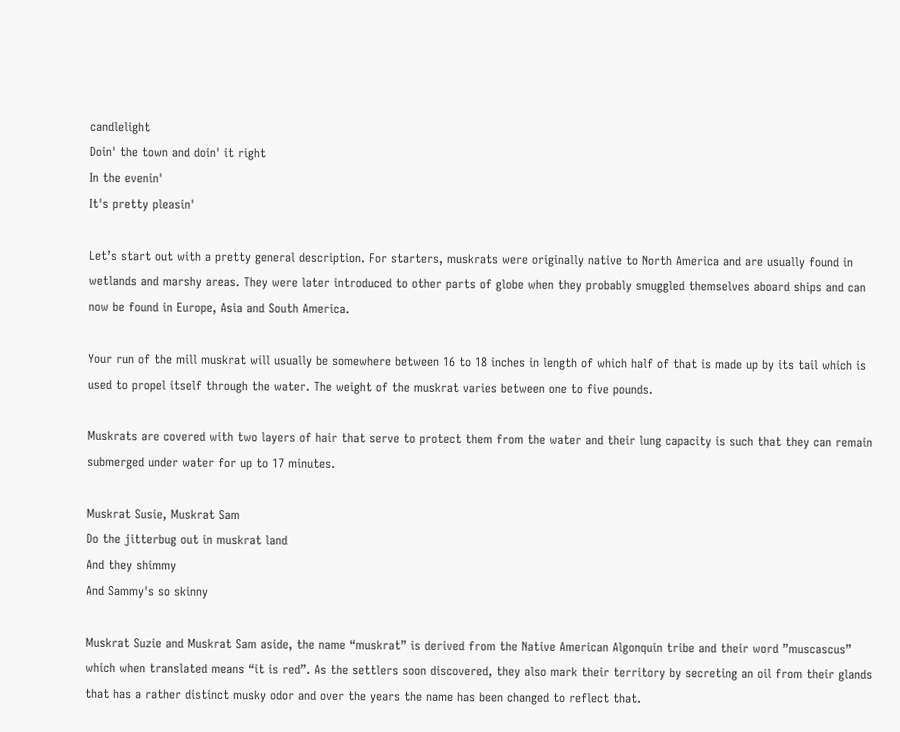candlelight
Doin' the town and doin' it right
In the evenin'
It's pretty pleasin'

Let’s start out with a pretty general description. For starters, muskrats were originally native to North America and are usually found in wetlands and marshy areas. They were later introduced to other parts of globe when they probably smuggled themselves aboard ships and can now be found in Europe, Asia and South America.

Your run of the mill muskrat will usually be somewhere between 16 to 18 inches in length of which half of that is made up by its tail which is used to propel itself through the water. The weight of the muskrat varies between one to five pounds.

Muskrats are covered with two layers of hair that serve to protect them from the water and their lung capacity is such that they can remain submerged under water for up to 17 minutes.

Muskrat Susie, Muskrat Sam
Do the jitterbug out in muskrat land
And they shimmy
And Sammy's so skinny

Muskrat Suzie and Muskrat Sam aside, the name “muskrat” is derived from the Native American Algonquin tribe and their word ”muscascus” which when translated means “it is red”. As the settlers soon discovered, they also mark their territory by secreting an oil from their glands that has a rather distinct musky odor and over the years the name has been changed to reflect that.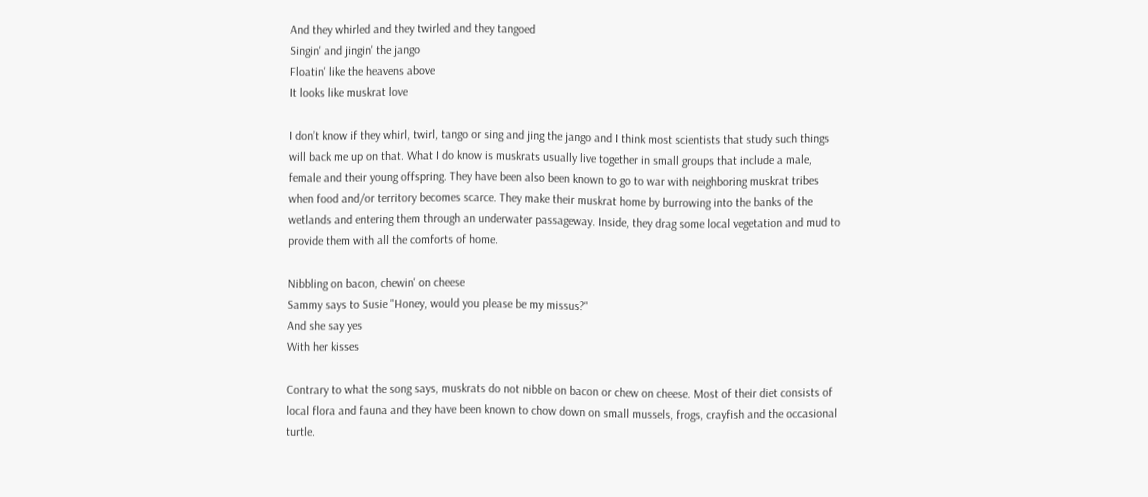And they whirled and they twirled and they tangoed
Singin' and jingin' the jango
Floatin' like the heavens above
It looks like muskrat love

I don’t know if they whirl, twirl, tango or sing and jing the jango and I think most scientists that study such things will back me up on that. What I do know is muskrats usually live together in small groups that include a male, female and their young offspring. They have been also been known to go to war with neighboring muskrat tribes when food and/or territory becomes scarce. They make their muskrat home by burrowing into the banks of the wetlands and entering them through an underwater passageway. Inside, they drag some local vegetation and mud to provide them with all the comforts of home.

Nibbling on bacon, chewin' on cheese
Sammy says to Susie "Honey, would you please be my missus?"
And she say yes
With her kisses

Contrary to what the song says, muskrats do not nibble on bacon or chew on cheese. Most of their diet consists of local flora and fauna and they have been known to chow down on small mussels, frogs, crayfish and the occasional turtle.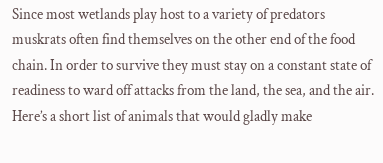Since most wetlands play host to a variety of predators muskrats often find themselves on the other end of the food chain. In order to survive they must stay on a constant state of readiness to ward off attacks from the land, the sea, and the air. Here’s a short list of animals that would gladly make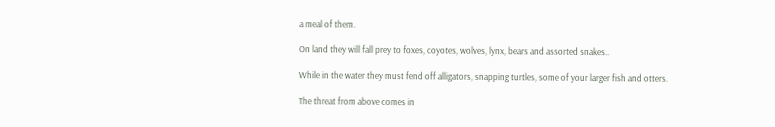a meal of them.

On land they will fall prey to foxes, coyotes, wolves, lynx, bears and assorted snakes..

While in the water they must fend off alligators, snapping turtles, some of your larger fish and otters.

The threat from above comes in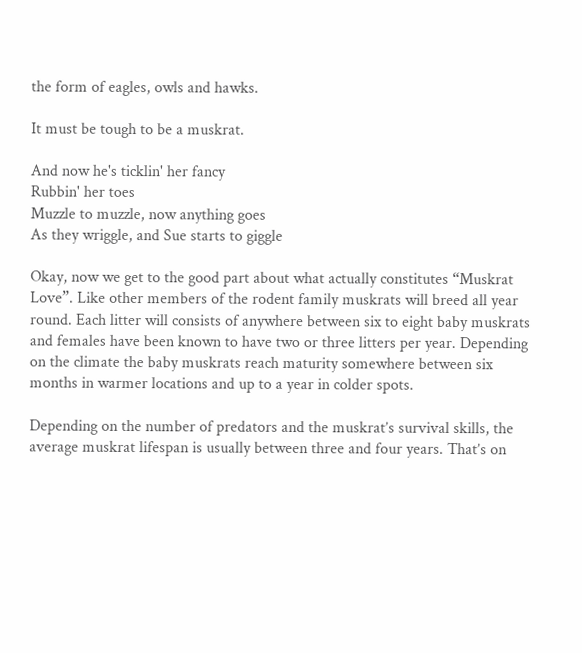the form of eagles, owls and hawks.

It must be tough to be a muskrat.

And now he's ticklin' her fancy
Rubbin' her toes
Muzzle to muzzle, now anything goes
As they wriggle, and Sue starts to giggle

Okay, now we get to the good part about what actually constitutes “Muskrat Love”. Like other members of the rodent family muskrats will breed all year round. Each litter will consists of anywhere between six to eight baby muskrats and females have been known to have two or three litters per year. Depending on the climate the baby muskrats reach maturity somewhere between six months in warmer locations and up to a year in colder spots.

Depending on the number of predators and the muskrat’s survival skills, the average muskrat lifespan is usually between three and four years. That’s on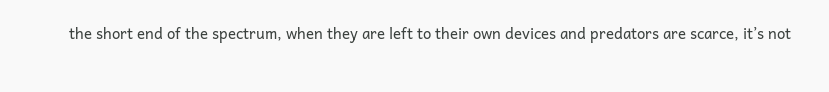the short end of the spectrum, when they are left to their own devices and predators are scarce, it’s not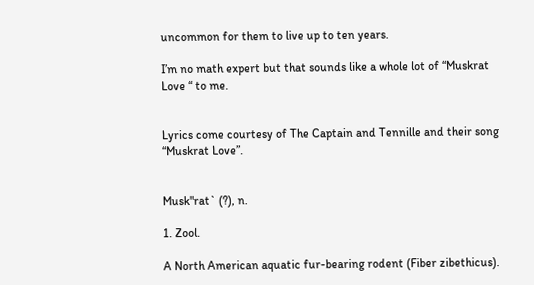uncommon for them to live up to ten years.

I’m no math expert but that sounds like a whole lot of “Muskrat Love “ to me.


Lyrics come courtesy of The Captain and Tennille and their song “Muskrat Love”.


Musk"rat` (?), n.

1. Zool.

A North American aquatic fur-bearing rodent (Fiber zibethicus).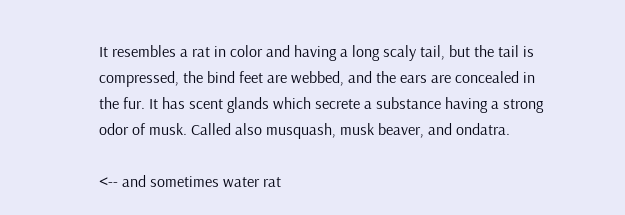It resembles a rat in color and having a long scaly tail, but the tail is compressed, the bind feet are webbed, and the ears are concealed in the fur. It has scent glands which secrete a substance having a strong odor of musk. Called also musquash, musk beaver, and ondatra.

<-- and sometimes water rat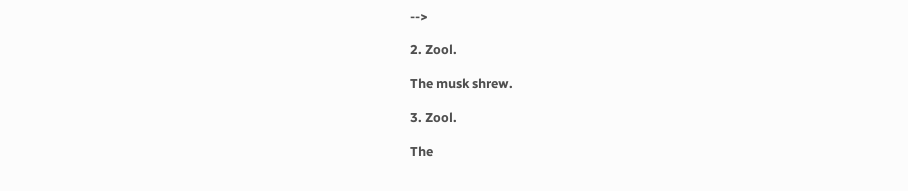-->

2. Zool.

The musk shrew.

3. Zool.

The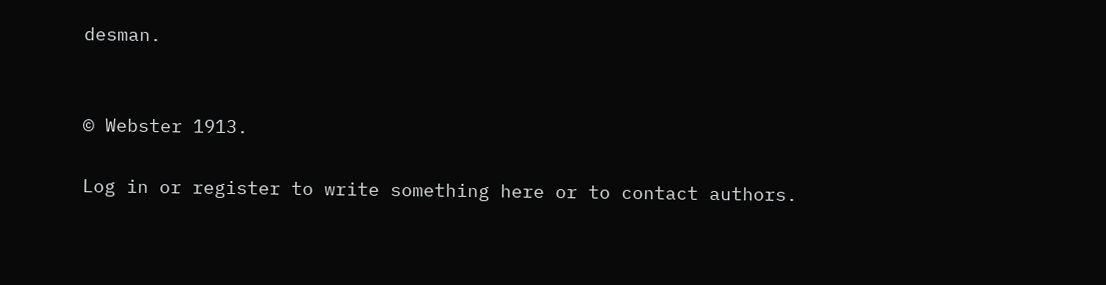desman.


© Webster 1913.

Log in or register to write something here or to contact authors.